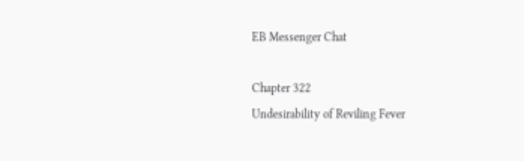EB Messenger Chat

Chapter 322
Undesirability of Reviling Fever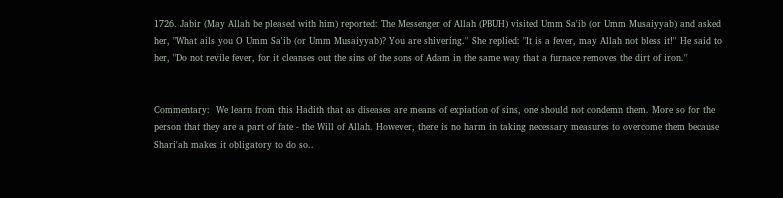1726. Jabir (May Allah be pleased with him) reported: The Messenger of Allah (PBUH) visited Umm Sa'ib (or Umm Musaiyyab) and asked her, "What ails you O Umm Sa'ib (or Umm Musaiyyab)? You are shivering.'' She replied: "It is a fever, may Allah not bless it!'' He said to her, "Do not revile fever, for it cleanses out the sins of the sons of Adam in the same way that a furnace removes the dirt of iron.''


Commentary:  We learn from this Hadith that as diseases are means of expiation of sins, one should not condemn them. More so for the person that they are a part of fate - the Will of Allah. However, there is no harm in taking necessary measures to overcome them because Shari'ah makes it obligatory to do so..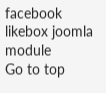facebook likebox joomla module
Go to top